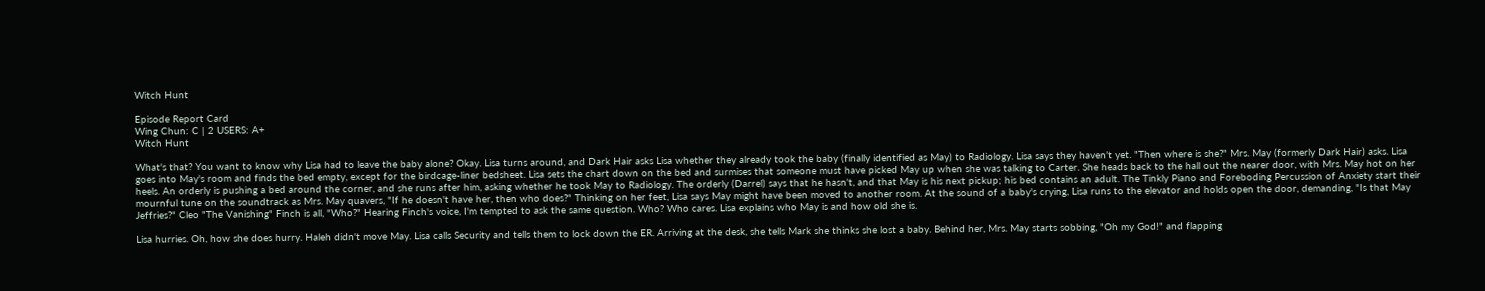Witch Hunt

Episode Report Card
Wing Chun: C | 2 USERS: A+
Witch Hunt

What's that? You want to know why Lisa had to leave the baby alone? Okay. Lisa turns around, and Dark Hair asks Lisa whether they already took the baby (finally identified as May) to Radiology. Lisa says they haven't yet. "Then where is she?" Mrs. May (formerly Dark Hair) asks. Lisa goes into May's room and finds the bed empty, except for the birdcage-liner bedsheet. Lisa sets the chart down on the bed and surmises that someone must have picked May up when she was talking to Carter. She heads back to the hall out the nearer door, with Mrs. May hot on her heels. An orderly is pushing a bed around the corner, and she runs after him, asking whether he took May to Radiology. The orderly (Darrel) says that he hasn't, and that May is his next pickup; his bed contains an adult. The Tinkly Piano and Foreboding Percussion of Anxiety start their mournful tune on the soundtrack as Mrs. May quavers, "If he doesn't have her, then who does?" Thinking on her feet, Lisa says May might have been moved to another room. At the sound of a baby's crying, Lisa runs to the elevator and holds open the door, demanding, "Is that May Jeffries?" Cleo "The Vanishing" Finch is all, "Who?" Hearing Finch's voice, I'm tempted to ask the same question. Who? Who cares. Lisa explains who May is and how old she is.

Lisa hurries. Oh, how she does hurry. Haleh didn't move May. Lisa calls Security and tells them to lock down the ER. Arriving at the desk, she tells Mark she thinks she lost a baby. Behind her, Mrs. May starts sobbing, "Oh my God!" and flapping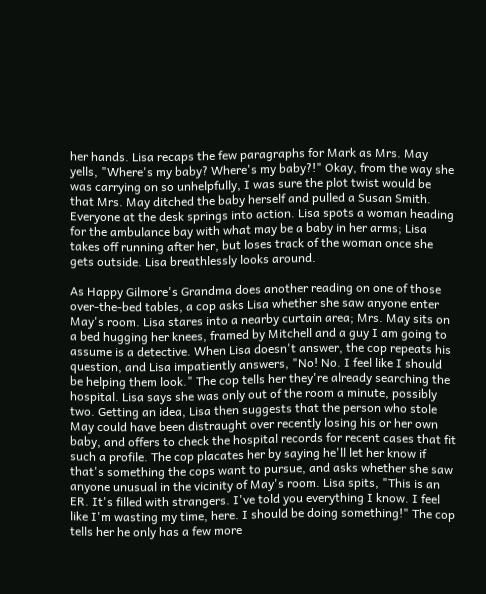her hands. Lisa recaps the few paragraphs for Mark as Mrs. May yells, "Where's my baby? Where's my baby?!" Okay, from the way she was carrying on so unhelpfully, I was sure the plot twist would be that Mrs. May ditched the baby herself and pulled a Susan Smith. Everyone at the desk springs into action. Lisa spots a woman heading for the ambulance bay with what may be a baby in her arms; Lisa takes off running after her, but loses track of the woman once she gets outside. Lisa breathlessly looks around.

As Happy Gilmore's Grandma does another reading on one of those over-the-bed tables, a cop asks Lisa whether she saw anyone enter May's room. Lisa stares into a nearby curtain area; Mrs. May sits on a bed hugging her knees, framed by Mitchell and a guy I am going to assume is a detective. When Lisa doesn't answer, the cop repeats his question, and Lisa impatiently answers, "No! No. I feel like I should be helping them look." The cop tells her they're already searching the hospital. Lisa says she was only out of the room a minute, possibly two. Getting an idea, Lisa then suggests that the person who stole May could have been distraught over recently losing his or her own baby, and offers to check the hospital records for recent cases that fit such a profile. The cop placates her by saying he'll let her know if that's something the cops want to pursue, and asks whether she saw anyone unusual in the vicinity of May's room. Lisa spits, "This is an ER. It's filled with strangers. I've told you everything I know. I feel like I'm wasting my time, here. I should be doing something!" The cop tells her he only has a few more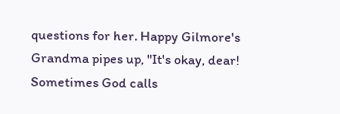questions for her. Happy Gilmore's Grandma pipes up, "It's okay, dear! Sometimes God calls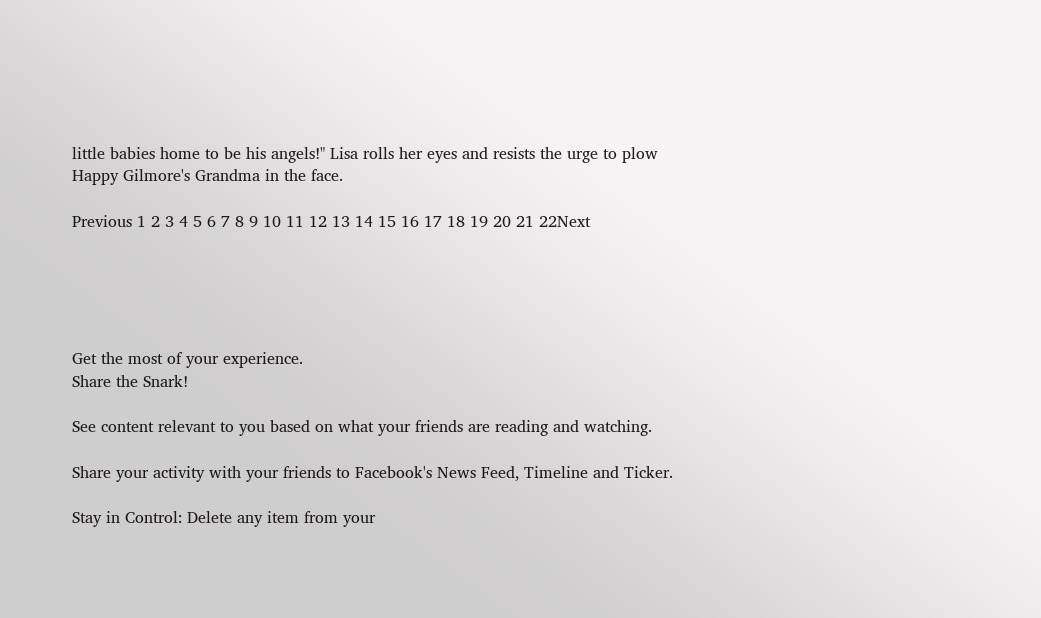little babies home to be his angels!" Lisa rolls her eyes and resists the urge to plow Happy Gilmore's Grandma in the face.

Previous 1 2 3 4 5 6 7 8 9 10 11 12 13 14 15 16 17 18 19 20 21 22Next





Get the most of your experience.
Share the Snark!

See content relevant to you based on what your friends are reading and watching.

Share your activity with your friends to Facebook's News Feed, Timeline and Ticker.

Stay in Control: Delete any item from your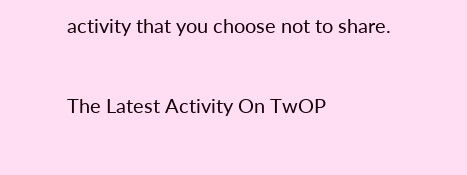activity that you choose not to share.

The Latest Activity On TwOP